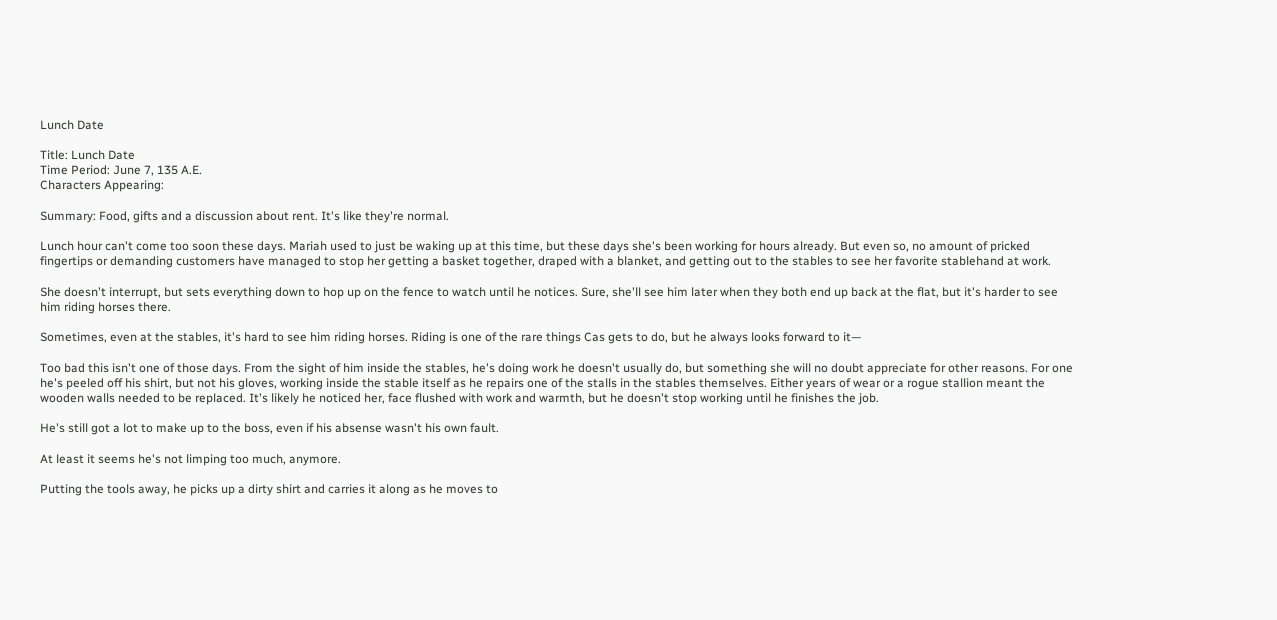Lunch Date

Title: Lunch Date
Time Period: June 7, 135 A.E.
Characters Appearing:

Summary: Food, gifts and a discussion about rent. It's like they're normal.

Lunch hour can't come too soon these days. Mariah used to just be waking up at this time, but these days she's been working for hours already. But even so, no amount of pricked fingertips or demanding customers have managed to stop her getting a basket together, draped with a blanket, and getting out to the stables to see her favorite stablehand at work.

She doesn't interrupt, but sets everything down to hop up on the fence to watch until he notices. Sure, she'll see him later when they both end up back at the flat, but it's harder to see him riding horses there.

Sometimes, even at the stables, it's hard to see him riding horses. Riding is one of the rare things Cas gets to do, but he always looks forward to it—

Too bad this isn't one of those days. From the sight of him inside the stables, he's doing work he doesn't usually do, but something she will no doubt appreciate for other reasons. For one he's peeled off his shirt, but not his gloves, working inside the stable itself as he repairs one of the stalls in the stables themselves. Either years of wear or a rogue stallion meant the wooden walls needed to be replaced. It's likely he noticed her, face flushed with work and warmth, but he doesn't stop working until he finishes the job.

He's still got a lot to make up to the boss, even if his absense wasn't his own fault.

At least it seems he's not limping too much, anymore.

Putting the tools away, he picks up a dirty shirt and carries it along as he moves to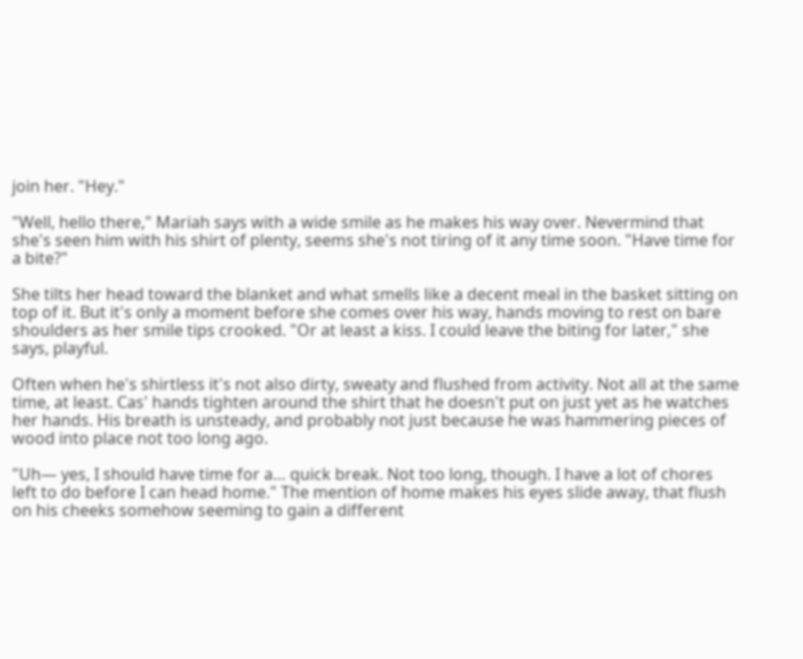join her. "Hey."

"Well, hello there," Mariah says with a wide smile as he makes his way over. Nevermind that she's seen him with his shirt of plenty, seems she's not tiring of it any time soon. "Have time for a bite?"

She tilts her head toward the blanket and what smells like a decent meal in the basket sitting on top of it. But it's only a moment before she comes over his way, hands moving to rest on bare shoulders as her smile tips crooked. "Or at least a kiss. I could leave the biting for later," she says, playful.

Often when he's shirtless it's not also dirty, sweaty and flushed from activity. Not all at the same time, at least. Cas' hands tighten around the shirt that he doesn't put on just yet as he watches her hands. His breath is unsteady, and probably not just because he was hammering pieces of wood into place not too long ago.

"Uh— yes, I should have time for a… quick break. Not too long, though. I have a lot of chores left to do before I can head home." The mention of home makes his eyes slide away, that flush on his cheeks somehow seeming to gain a different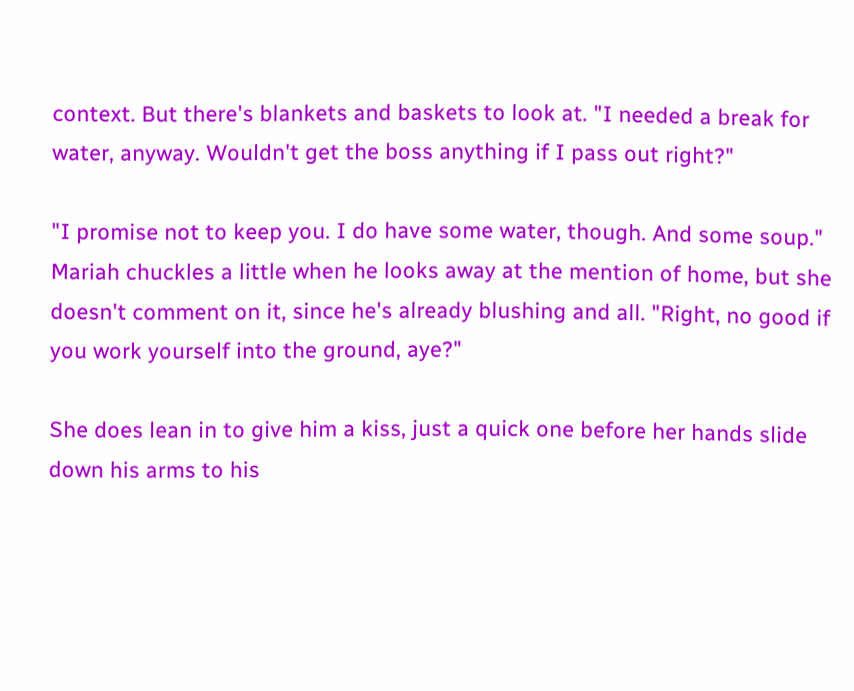context. But there's blankets and baskets to look at. "I needed a break for water, anyway. Wouldn't get the boss anything if I pass out right?"

"I promise not to keep you. I do have some water, though. And some soup." Mariah chuckles a little when he looks away at the mention of home, but she doesn't comment on it, since he's already blushing and all. "Right, no good if you work yourself into the ground, aye?"

She does lean in to give him a kiss, just a quick one before her hands slide down his arms to his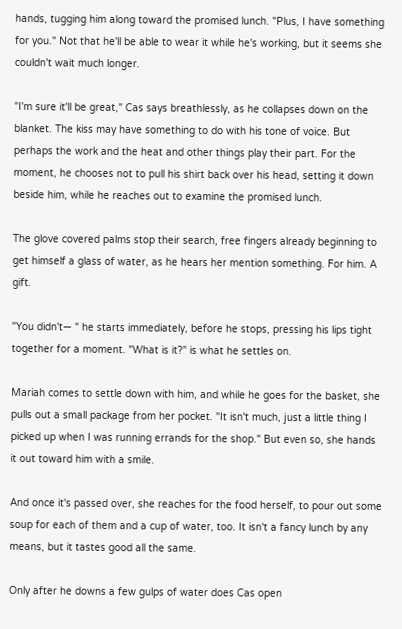hands, tugging him along toward the promised lunch. "Plus, I have something for you." Not that he'll be able to wear it while he's working, but it seems she couldn't wait much longer.

"I'm sure it'll be great," Cas says breathlessly, as he collapses down on the blanket. The kiss may have something to do with his tone of voice. But perhaps the work and the heat and other things play their part. For the moment, he chooses not to pull his shirt back over his head, setting it down beside him, while he reaches out to examine the promised lunch.

The glove covered palms stop their search, free fingers already beginning to get himself a glass of water, as he hears her mention something. For him. A gift.

"You didn't— " he starts immediately, before he stops, pressing his lips tight together for a moment. "What is it?" is what he settles on.

Mariah comes to settle down with him, and while he goes for the basket, she pulls out a small package from her pocket. "It isn't much, just a little thing I picked up when I was running errands for the shop." But even so, she hands it out toward him with a smile.

And once it's passed over, she reaches for the food herself, to pour out some soup for each of them and a cup of water, too. It isn't a fancy lunch by any means, but it tastes good all the same.

Only after he downs a few gulps of water does Cas open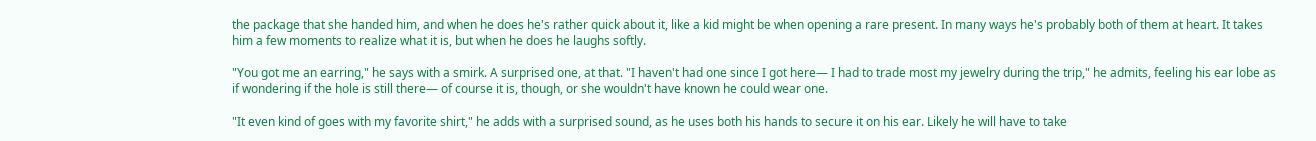the package that she handed him, and when he does he's rather quick about it, like a kid might be when opening a rare present. In many ways he's probably both of them at heart. It takes him a few moments to realize what it is, but when he does he laughs softly.

"You got me an earring," he says with a smirk. A surprised one, at that. "I haven't had one since I got here— I had to trade most my jewelry during the trip," he admits, feeling his ear lobe as if wondering if the hole is still there— of course it is, though, or she wouldn't have known he could wear one.

"It even kind of goes with my favorite shirt," he adds with a surprised sound, as he uses both his hands to secure it on his ear. Likely he will have to take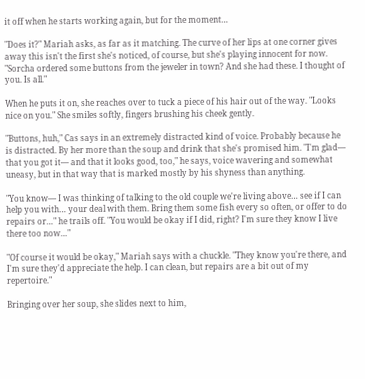it off when he starts working again, but for the moment…

"Does it?" Mariah asks, as far as it matching. The curve of her lips at one corner gives away this isn't the first she's noticed, of course, but she's playing innocent for now. "Sorcha ordered some buttons from the jeweler in town? And she had these. I thought of you. Is all."

When he puts it on, she reaches over to tuck a piece of his hair out of the way. "Looks nice on you." She smiles softly, fingers brushing his cheek gently.

"Buttons, huh," Cas says in an extremely distracted kind of voice. Probably because he is distracted. By her more than the soup and drink that she's promised him. "I'm glad— that you got it— and that it looks good, too," he says, voice wavering and somewhat uneasy, but in that way that is marked mostly by his shyness than anything.

"You know— I was thinking of talking to the old couple we're living above… see if I can help you with… your deal with them. Bring them some fish every so often, or offer to do repairs or…" he trails off. "You would be okay if I did, right? I'm sure they know I live there too now…"

"Of course it would be okay," Mariah says with a chuckle. "They know you're there, and I'm sure they'd appreciate the help. I can clean, but repairs are a bit out of my repertoire."

Bringing over her soup, she slides next to him,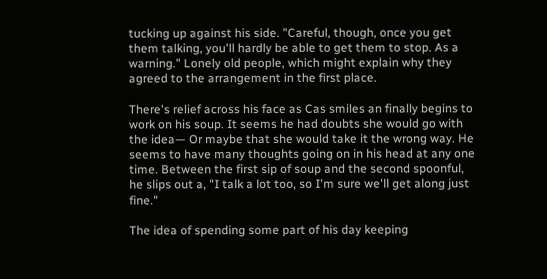tucking up against his side. "Careful, though, once you get them talking, you'll hardly be able to get them to stop. As a warning." Lonely old people, which might explain why they agreed to the arrangement in the first place.

There's relief across his face as Cas smiles an finally begins to work on his soup. It seems he had doubts she would go with the idea— Or maybe that she would take it the wrong way. He seems to have many thoughts going on in his head at any one time. Between the first sip of soup and the second spoonful, he slips out a, "I talk a lot too, so I'm sure we'll get along just fine."

The idea of spending some part of his day keeping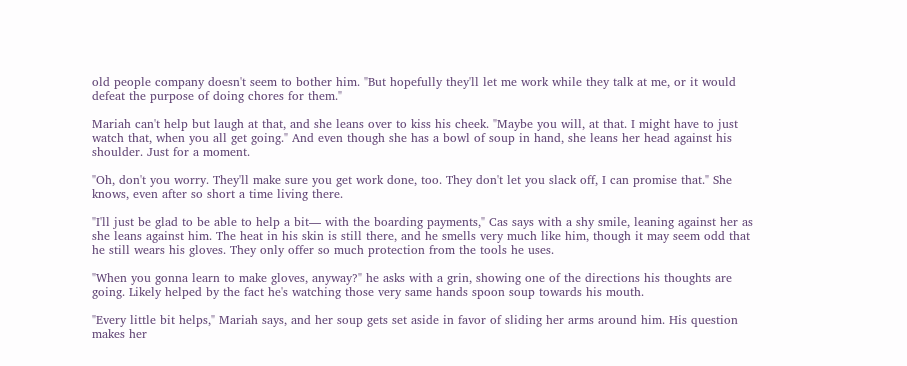old people company doesn't seem to bother him. "But hopefully they'll let me work while they talk at me, or it would defeat the purpose of doing chores for them."

Mariah can't help but laugh at that, and she leans over to kiss his cheek. "Maybe you will, at that. I might have to just watch that, when you all get going." And even though she has a bowl of soup in hand, she leans her head against his shoulder. Just for a moment.

"Oh, don't you worry. They'll make sure you get work done, too. They don't let you slack off, I can promise that." She knows, even after so short a time living there.

"I'll just be glad to be able to help a bit— with the boarding payments," Cas says with a shy smile, leaning against her as she leans against him. The heat in his skin is still there, and he smells very much like him, though it may seem odd that he still wears his gloves. They only offer so much protection from the tools he uses.

"When you gonna learn to make gloves, anyway?" he asks with a grin, showing one of the directions his thoughts are going. Likely helped by the fact he's watching those very same hands spoon soup towards his mouth.

"Every little bit helps," Mariah says, and her soup gets set aside in favor of sliding her arms around him. His question makes her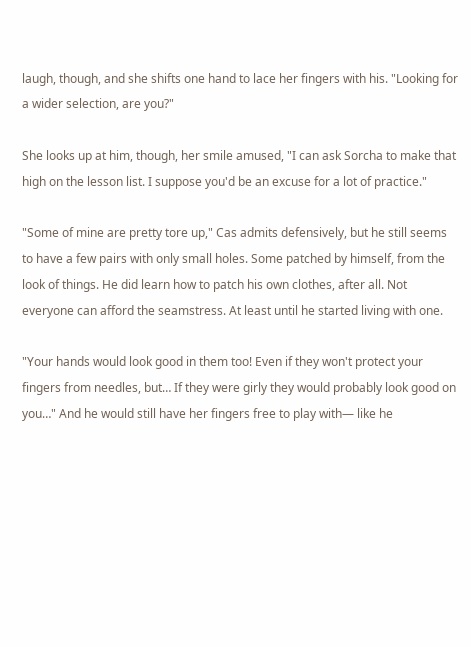laugh, though, and she shifts one hand to lace her fingers with his. "Looking for a wider selection, are you?"

She looks up at him, though, her smile amused, "I can ask Sorcha to make that high on the lesson list. I suppose you'd be an excuse for a lot of practice."

"Some of mine are pretty tore up," Cas admits defensively, but he still seems to have a few pairs with only small holes. Some patched by himself, from the look of things. He did learn how to patch his own clothes, after all. Not everyone can afford the seamstress. At least until he started living with one.

"Your hands would look good in them too! Even if they won't protect your fingers from needles, but… If they were girly they would probably look good on you…" And he would still have her fingers free to play with— like he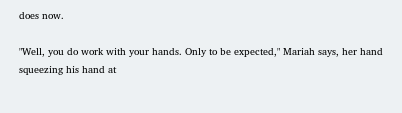does now.

"Well, you do work with your hands. Only to be expected," Mariah says, her hand squeezing his hand at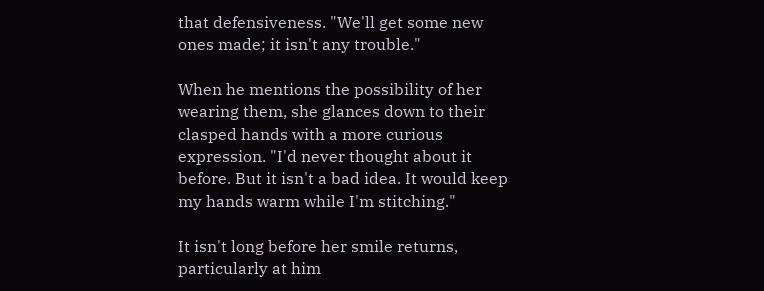that defensiveness. "We'll get some new ones made; it isn't any trouble."

When he mentions the possibility of her wearing them, she glances down to their clasped hands with a more curious expression. "I'd never thought about it before. But it isn't a bad idea. It would keep my hands warm while I'm stitching."

It isn't long before her smile returns, particularly at him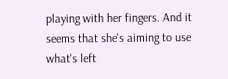playing with her fingers. And it seems that she's aiming to use what's left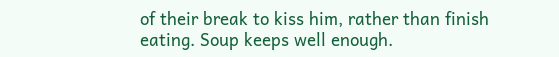of their break to kiss him, rather than finish eating. Soup keeps well enough.